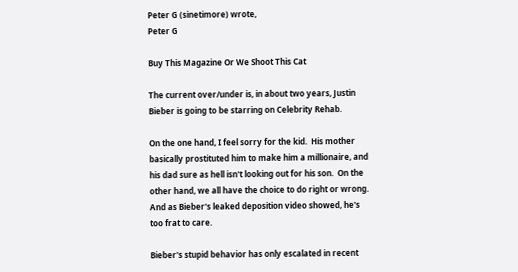Peter G (sinetimore) wrote,
Peter G

Buy This Magazine Or We Shoot This Cat

The current over/under is, in about two years, Justin Bieber is going to be starring on Celebrity Rehab.

On the one hand, I feel sorry for the kid.  His mother basically prostituted him to make him a millionaire, and his dad sure as hell isn't looking out for his son.  On the other hand, we all have the choice to do right or wrong.  And as Bieber's leaked deposition video showed, he's too frat to care.

Bieber's stupid behavior has only escalated in recent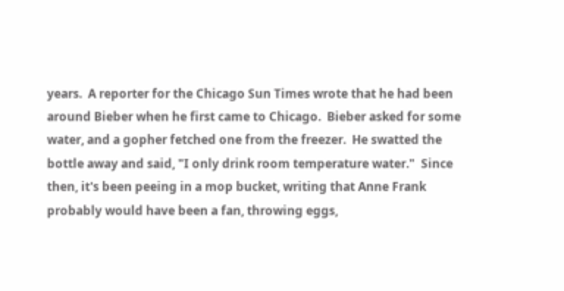years.  A reporter for the Chicago Sun Times wrote that he had been around Bieber when he first came to Chicago.  Bieber asked for some water, and a gopher fetched one from the freezer.  He swatted the bottle away and said, "I only drink room temperature water."  Since then, it's been peeing in a mop bucket, writing that Anne Frank probably would have been a fan, throwing eggs,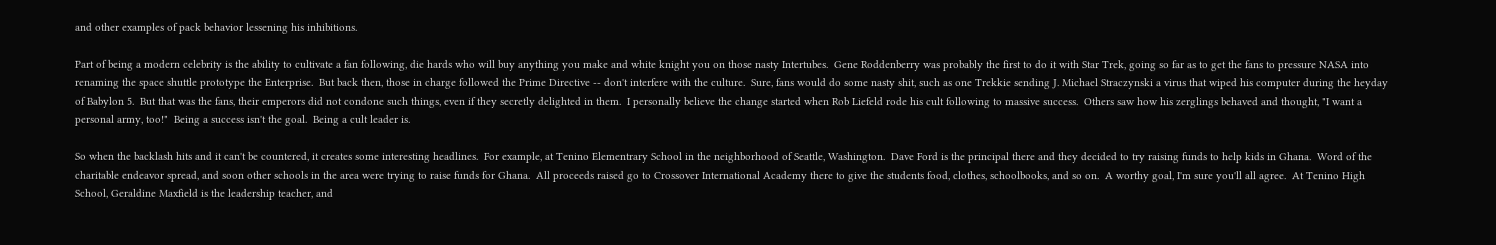and other examples of pack behavior lessening his inhibitions.

Part of being a modern celebrity is the ability to cultivate a fan following, die hards who will buy anything you make and white knight you on those nasty Intertubes.  Gene Roddenberry was probably the first to do it with Star Trek, going so far as to get the fans to pressure NASA into renaming the space shuttle prototype the Enterprise.  But back then, those in charge followed the Prime Directive -- don't interfere with the culture.  Sure, fans would do some nasty shit, such as one Trekkie sending J. Michael Straczynski a virus that wiped his computer during the heyday of Babylon 5.  But that was the fans, their emperors did not condone such things, even if they secretly delighted in them.  I personally believe the change started when Rob Liefeld rode his cult following to massive success.  Others saw how his zerglings behaved and thought, "I want a personal army, too!"  Being a success isn't the goal.  Being a cult leader is.

So when the backlash hits and it can't be countered, it creates some interesting headlines.  For example, at Tenino Elementrary School in the neighborhood of Seattle, Washington.  Dave Ford is the principal there and they decided to try raising funds to help kids in Ghana.  Word of the charitable endeavor spread, and soon other schools in the area were trying to raise funds for Ghana.  All proceeds raised go to Crossover International Academy there to give the students food, clothes, schoolbooks, and so on.  A worthy goal, I'm sure you'll all agree.  At Tenino High School, Geraldine Maxfield is the leadership teacher, and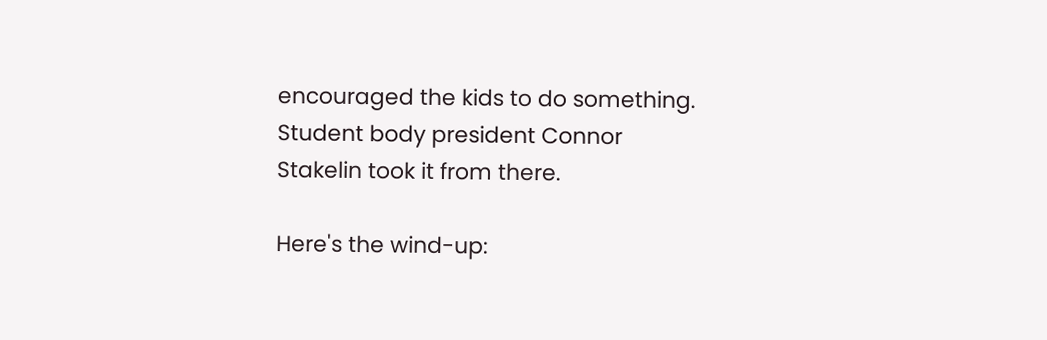encouraged the kids to do something.  Student body president Connor Stakelin took it from there.

Here's the wind-up: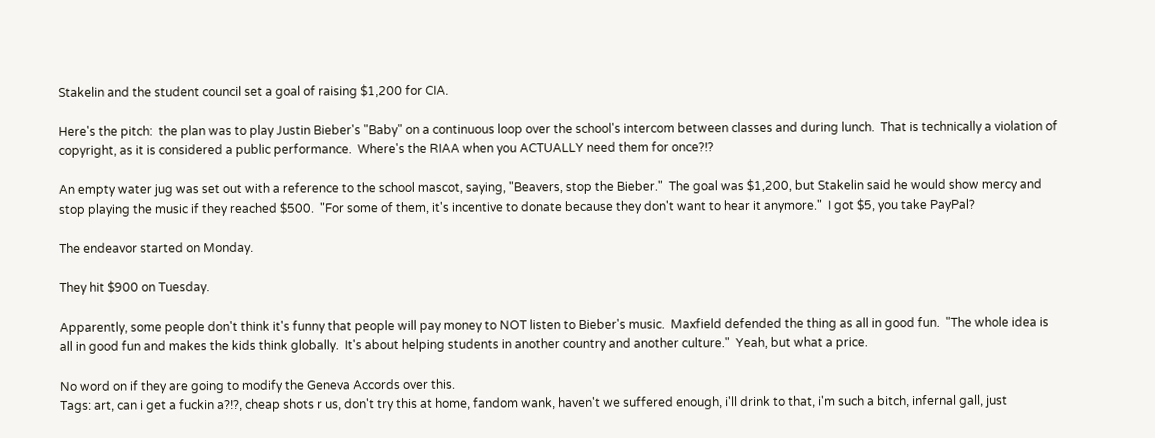Stakelin and the student council set a goal of raising $1,200 for CIA.

Here's the pitch:  the plan was to play Justin Bieber's "Baby" on a continuous loop over the school's intercom between classes and during lunch.  That is technically a violation of copyright, as it is considered a public performance.  Where's the RIAA when you ACTUALLY need them for once?!?

An empty water jug was set out with a reference to the school mascot, saying, "Beavers, stop the Bieber."  The goal was $1,200, but Stakelin said he would show mercy and stop playing the music if they reached $500.  "For some of them, it's incentive to donate because they don't want to hear it anymore."  I got $5, you take PayPal?

The endeavor started on Monday.

They hit $900 on Tuesday.

Apparently, some people don't think it's funny that people will pay money to NOT listen to Bieber's music.  Maxfield defended the thing as all in good fun.  "The whole idea is all in good fun and makes the kids think globally.  It's about helping students in another country and another culture."  Yeah, but what a price.

No word on if they are going to modify the Geneva Accords over this.
Tags: art, can i get a fuckin a?!?, cheap shots r us, don't try this at home, fandom wank, haven't we suffered enough, i'll drink to that, i'm such a bitch, infernal gall, just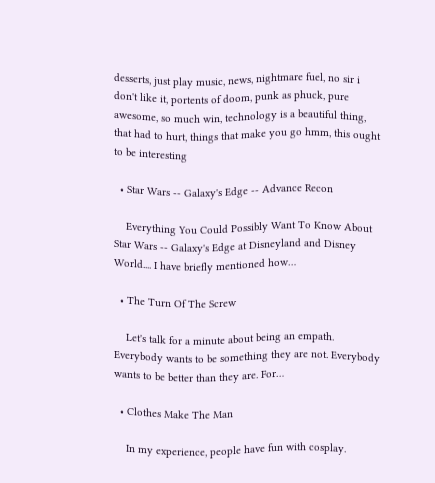desserts, just play music, news, nightmare fuel, no sir i don't like it, portents of doom, punk as phuck, pure awesome, so much win, technology is a beautiful thing, that had to hurt, things that make you go hmm, this ought to be interesting

  • Star Wars -- Galaxy's Edge -- Advance Recon

    Everything You Could Possibly Want To Know About Star Wars -- Galaxy's Edge at Disneyland and Disney World.... I have briefly mentioned how…

  • The Turn Of The Screw

    Let's talk for a minute about being an empath. Everybody wants to be something they are not. Everybody wants to be better than they are. For…

  • Clothes Make The Man

    In my experience, people have fun with cosplay.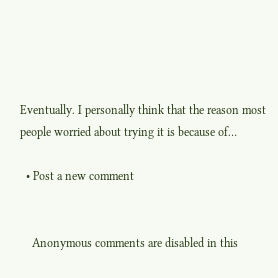Eventually. I personally think that the reason most people worried about trying it is because of…

  • Post a new comment


    Anonymous comments are disabled in this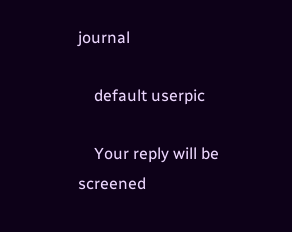journal

    default userpic

    Your reply will be screened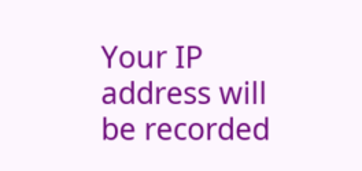Your IP address will be recorded